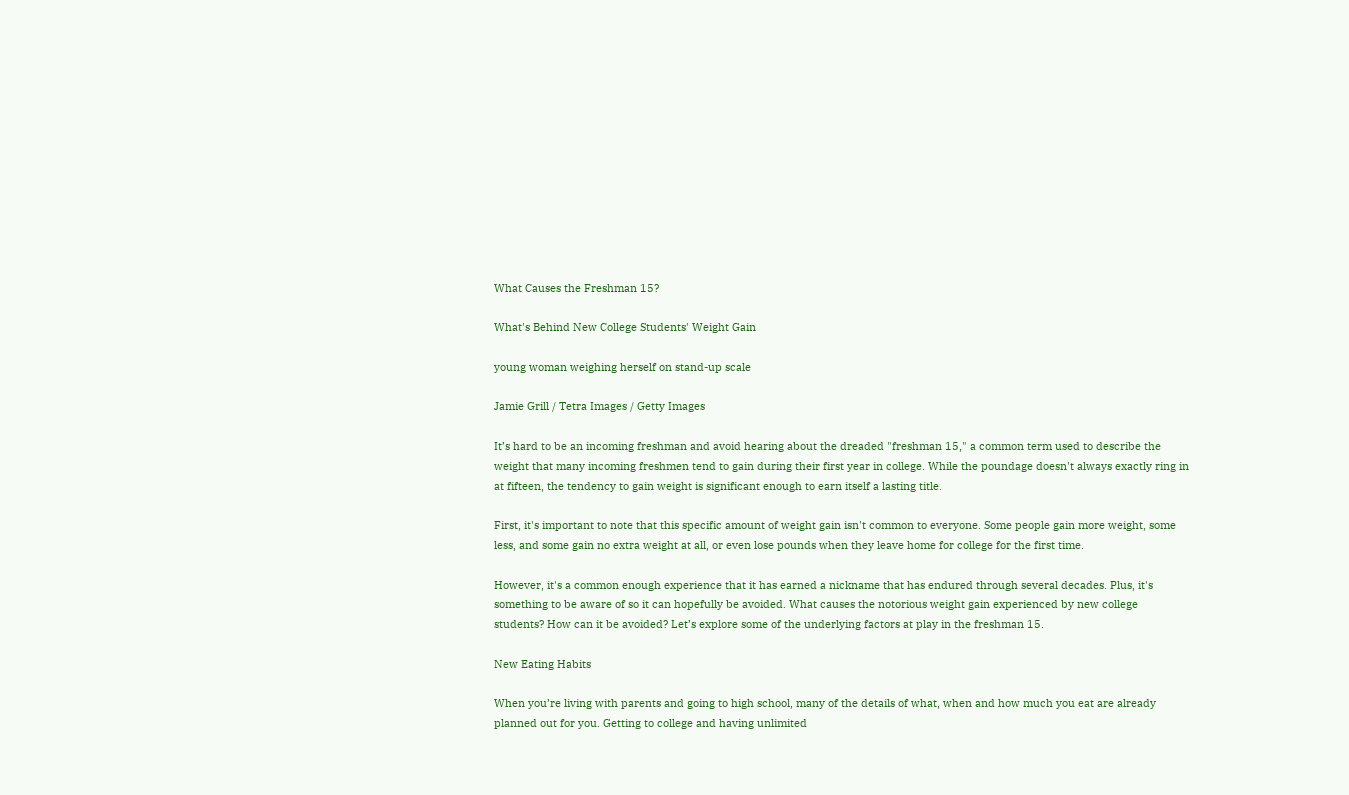What Causes the Freshman 15?

What's Behind New College Students' Weight Gain

young woman weighing herself on stand-up scale

Jamie Grill / Tetra Images / Getty Images

It’s hard to be an incoming freshman and avoid hearing about the dreaded "freshman 15," a common term used to describe the weight that many incoming freshmen tend to gain during their first year in college. While the poundage doesn't always exactly ring in at fifteen, the tendency to gain weight is significant enough to earn itself a lasting title.

First, it's important to note that this specific amount of weight gain isn't common to everyone. Some people gain more weight, some less, and some gain no extra weight at all, or even lose pounds when they leave home for college for the first time.

However, it's a common enough experience that it has earned a nickname that has endured through several decades. Plus, it's something to be aware of so it can hopefully be avoided. What causes the notorious weight gain experienced by new college students? How can it be avoided? Let’s explore some of the underlying factors at play in the freshman 15.

New Eating Habits

When you’re living with parents and going to high school, many of the details of what, when and how much you eat are already planned out for you. Getting to college and having unlimited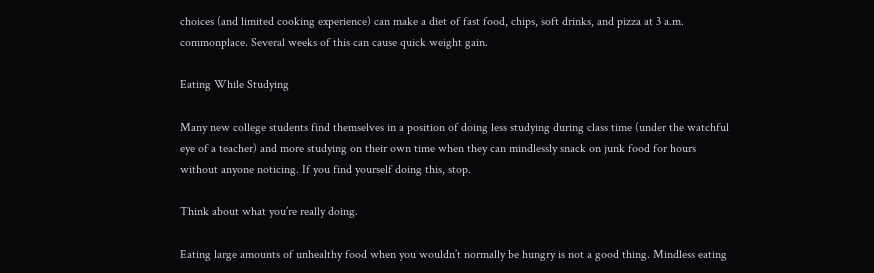choices (and limited cooking experience) can make a diet of fast food, chips, soft drinks, and pizza at 3 a.m. commonplace. Several weeks of this can cause quick weight gain.

Eating While Studying

Many new college students find themselves in a position of doing less studying during class time (under the watchful eye of a teacher) and more studying on their own time when they can mindlessly snack on junk food for hours without anyone noticing. If you find yourself doing this, stop.

Think about what you’re really doing.

Eating large amounts of unhealthy food when you wouldn’t normally be hungry is not a good thing. Mindless eating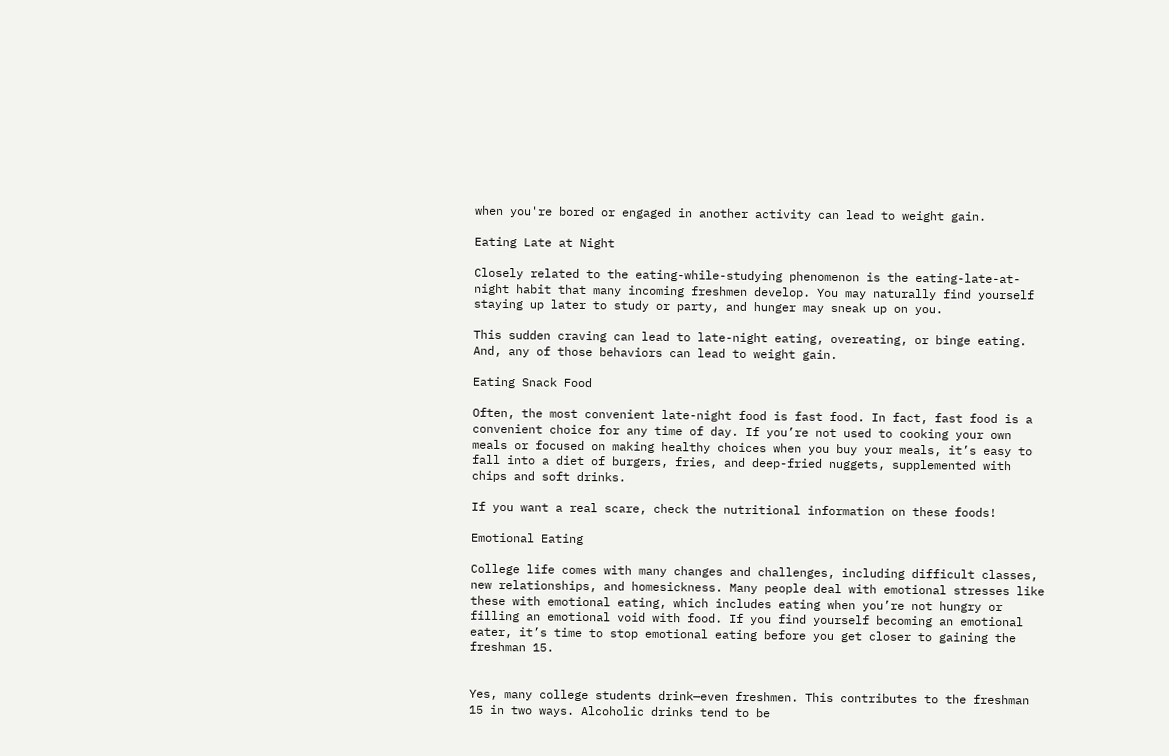when you're bored or engaged in another activity can lead to weight gain.

Eating Late at Night

Closely related to the eating-while-studying phenomenon is the eating-late-at-night habit that many incoming freshmen develop. You may naturally find yourself staying up later to study or party, and hunger may sneak up on you.

This sudden craving can lead to late-night eating, overeating, or binge eating. And, any of those behaviors can lead to weight gain.

Eating Snack Food

Often, the most convenient late-night food is fast food. In fact, fast food is a convenient choice for any time of day. If you’re not used to cooking your own meals or focused on making healthy choices when you buy your meals, it’s easy to fall into a diet of burgers, fries, and deep-fried nuggets, supplemented with chips and soft drinks.

If you want a real scare, check the nutritional information on these foods!

Emotional Eating

College life comes with many changes and challenges, including difficult classes, new relationships, and homesickness. Many people deal with emotional stresses like these with emotional eating, which includes eating when you’re not hungry or filling an emotional void with food. If you find yourself becoming an emotional eater, it’s time to stop emotional eating before you get closer to gaining the freshman 15.


Yes, many college students drink—even freshmen. This contributes to the freshman 15 in two ways. Alcoholic drinks tend to be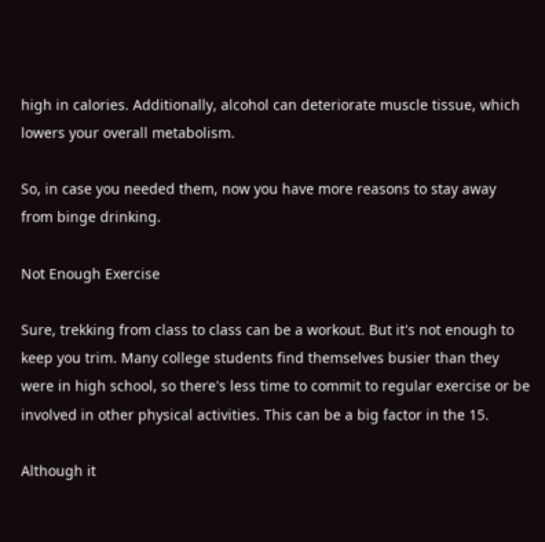high in calories. Additionally, alcohol can deteriorate muscle tissue, which lowers your overall metabolism.

So, in case you needed them, now you have more reasons to stay away from binge drinking.

Not Enough Exercise

Sure, trekking from class to class can be a workout. But it's not enough to keep you trim. Many college students find themselves busier than they were in high school, so there's less time to commit to regular exercise or be involved in other physical activities. This can be a big factor in the 15.

Although it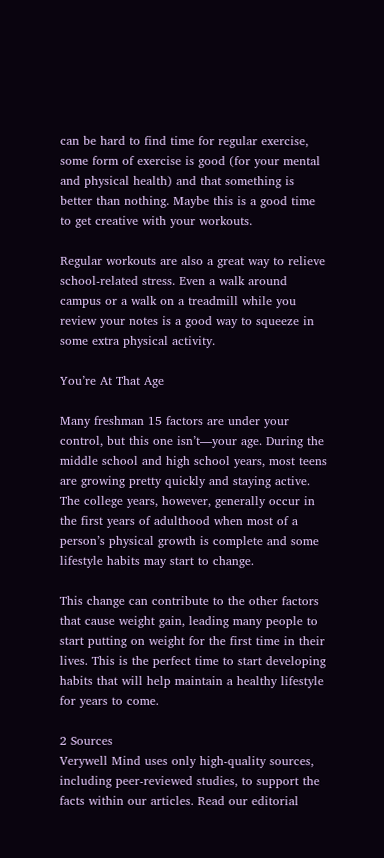can be hard to find time for regular exercise, some form of exercise is good (for your mental and physical health) and that something is better than nothing. Maybe this is a good time to get creative with your workouts.

Regular workouts are also a great way to relieve school-related stress. Even a walk around campus or a walk on a treadmill while you review your notes is a good way to squeeze in some extra physical activity.

You’re At That Age

Many freshman 15 factors are under your control, but this one isn’t—your age. During the middle school and high school years, most teens are growing pretty quickly and staying active. The college years, however, generally occur in the first years of adulthood when most of a person’s physical growth is complete and some lifestyle habits may start to change.

This change can contribute to the other factors that cause weight gain, leading many people to start putting on weight for the first time in their lives. This is the perfect time to start developing habits that will help maintain a healthy lifestyle for years to come.

2 Sources
Verywell Mind uses only high-quality sources, including peer-reviewed studies, to support the facts within our articles. Read our editorial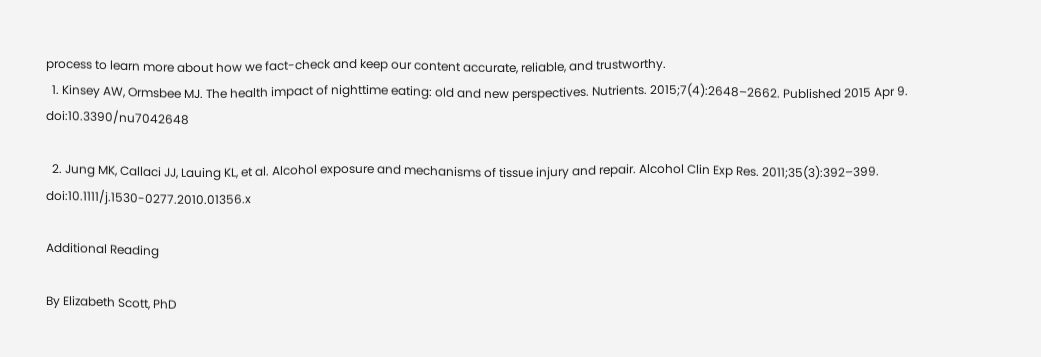process to learn more about how we fact-check and keep our content accurate, reliable, and trustworthy.
  1. Kinsey AW, Ormsbee MJ. The health impact of nighttime eating: old and new perspectives. Nutrients. 2015;7(4):2648–2662. Published 2015 Apr 9. doi:10.3390/nu7042648

  2. Jung MK, Callaci JJ, Lauing KL, et al. Alcohol exposure and mechanisms of tissue injury and repair. Alcohol Clin Exp Res. 2011;35(3):392–399. doi:10.1111/j.1530-0277.2010.01356.x

Additional Reading

By Elizabeth Scott, PhD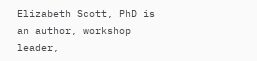Elizabeth Scott, PhD is an author, workshop leader,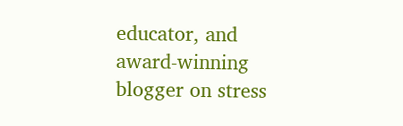educator, and award-winning blogger on stress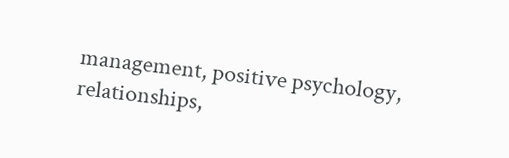management, positive psychology, relationships,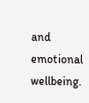and emotional wellbeing.